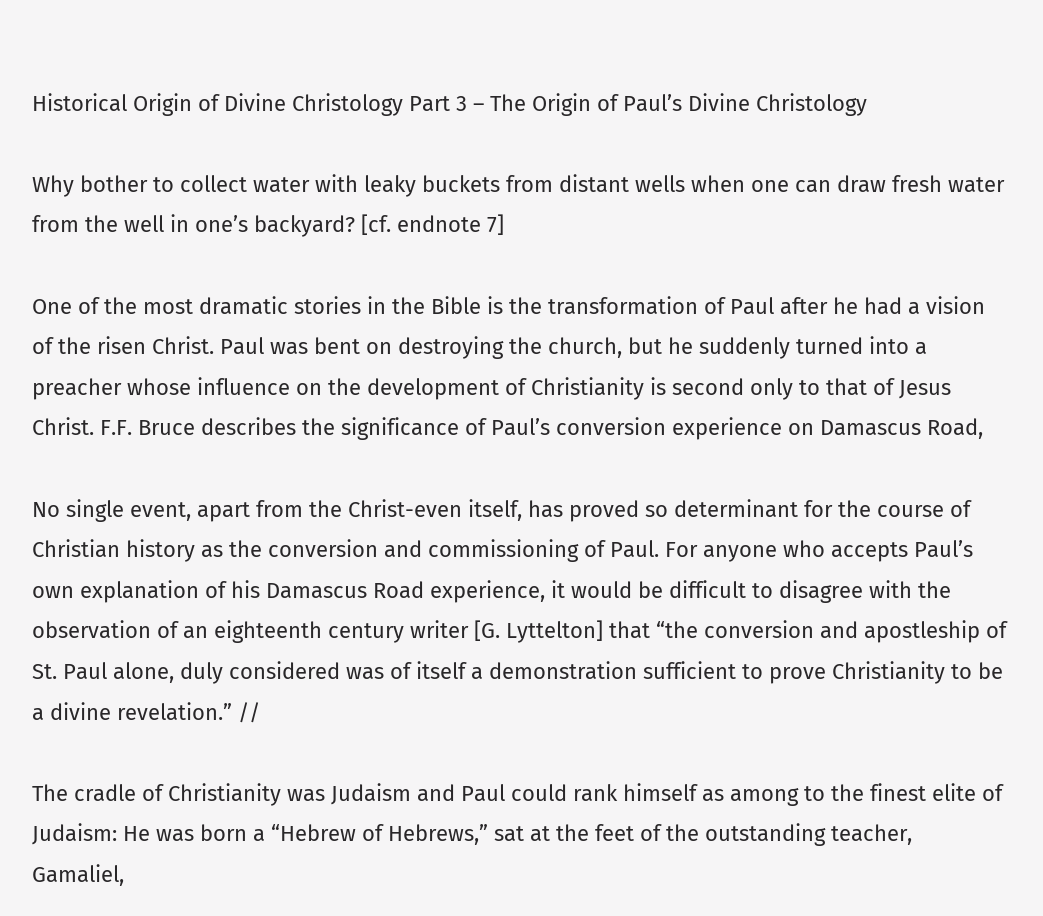Historical Origin of Divine Christology Part 3 – The Origin of Paul’s Divine Christology

Why bother to collect water with leaky buckets from distant wells when one can draw fresh water from the well in one’s backyard? [cf. endnote 7]

One of the most dramatic stories in the Bible is the transformation of Paul after he had a vision of the risen Christ. Paul was bent on destroying the church, but he suddenly turned into a preacher whose influence on the development of Christianity is second only to that of Jesus Christ. F.F. Bruce describes the significance of Paul’s conversion experience on Damascus Road,

No single event, apart from the Christ-even itself, has proved so determinant for the course of Christian history as the conversion and commissioning of Paul. For anyone who accepts Paul’s own explanation of his Damascus Road experience, it would be difficult to disagree with the observation of an eighteenth century writer [G. Lyttelton] that “the conversion and apostleship of St. Paul alone, duly considered was of itself a demonstration sufficient to prove Christianity to be a divine revelation.” //

The cradle of Christianity was Judaism and Paul could rank himself as among to the finest elite of Judaism: He was born a “Hebrew of Hebrews,” sat at the feet of the outstanding teacher, Gamaliel,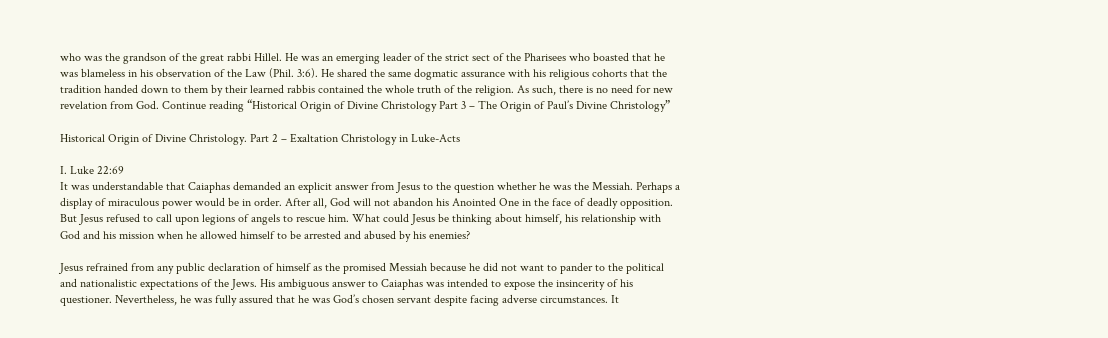who was the grandson of the great rabbi Hillel. He was an emerging leader of the strict sect of the Pharisees who boasted that he was blameless in his observation of the Law (Phil. 3:6). He shared the same dogmatic assurance with his religious cohorts that the tradition handed down to them by their learned rabbis contained the whole truth of the religion. As such, there is no need for new revelation from God. Continue reading “Historical Origin of Divine Christology Part 3 – The Origin of Paul’s Divine Christology”

Historical Origin of Divine Christology. Part 2 – Exaltation Christology in Luke-Acts

I. Luke 22:69
It was understandable that Caiaphas demanded an explicit answer from Jesus to the question whether he was the Messiah. Perhaps a display of miraculous power would be in order. After all, God will not abandon his Anointed One in the face of deadly opposition. But Jesus refused to call upon legions of angels to rescue him. What could Jesus be thinking about himself, his relationship with God and his mission when he allowed himself to be arrested and abused by his enemies?

Jesus refrained from any public declaration of himself as the promised Messiah because he did not want to pander to the political and nationalistic expectations of the Jews. His ambiguous answer to Caiaphas was intended to expose the insincerity of his questioner. Nevertheless, he was fully assured that he was God’s chosen servant despite facing adverse circumstances. It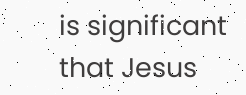is significant that Jesus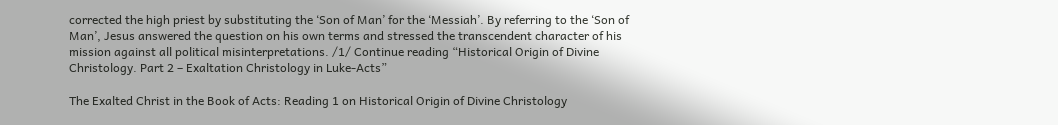corrected the high priest by substituting the ‘Son of Man’ for the ‘Messiah’. By referring to the ‘Son of Man’, Jesus answered the question on his own terms and stressed the transcendent character of his mission against all political misinterpretations. /1/ Continue reading “Historical Origin of Divine Christology. Part 2 – Exaltation Christology in Luke-Acts”

The Exalted Christ in the Book of Acts: Reading 1 on Historical Origin of Divine Christology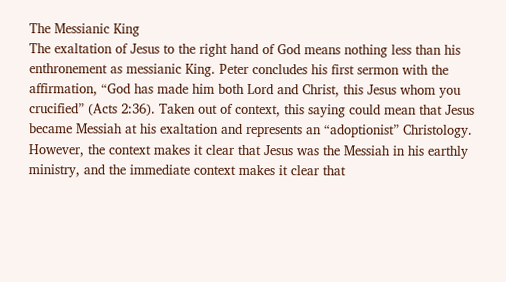The Messianic King
The exaltation of Jesus to the right hand of God means nothing less than his enthronement as messianic King. Peter concludes his first sermon with the affirmation, “God has made him both Lord and Christ, this Jesus whom you crucified” (Acts 2:36). Taken out of context, this saying could mean that Jesus became Messiah at his exaltation and represents an “adoptionist” Christology. However, the context makes it clear that Jesus was the Messiah in his earthly ministry, and the immediate context makes it clear that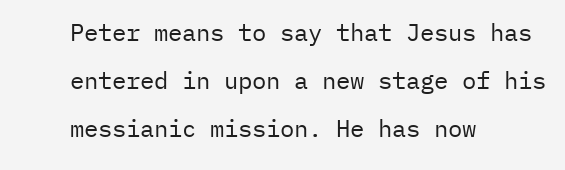Peter means to say that Jesus has entered in upon a new stage of his messianic mission. He has now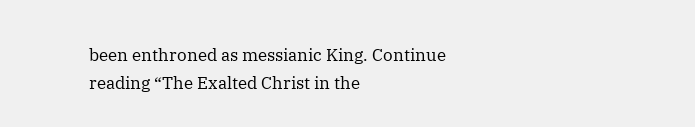been enthroned as messianic King. Continue reading “The Exalted Christ in the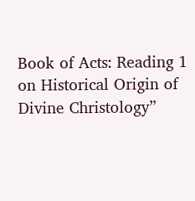Book of Acts: Reading 1 on Historical Origin of Divine Christology”